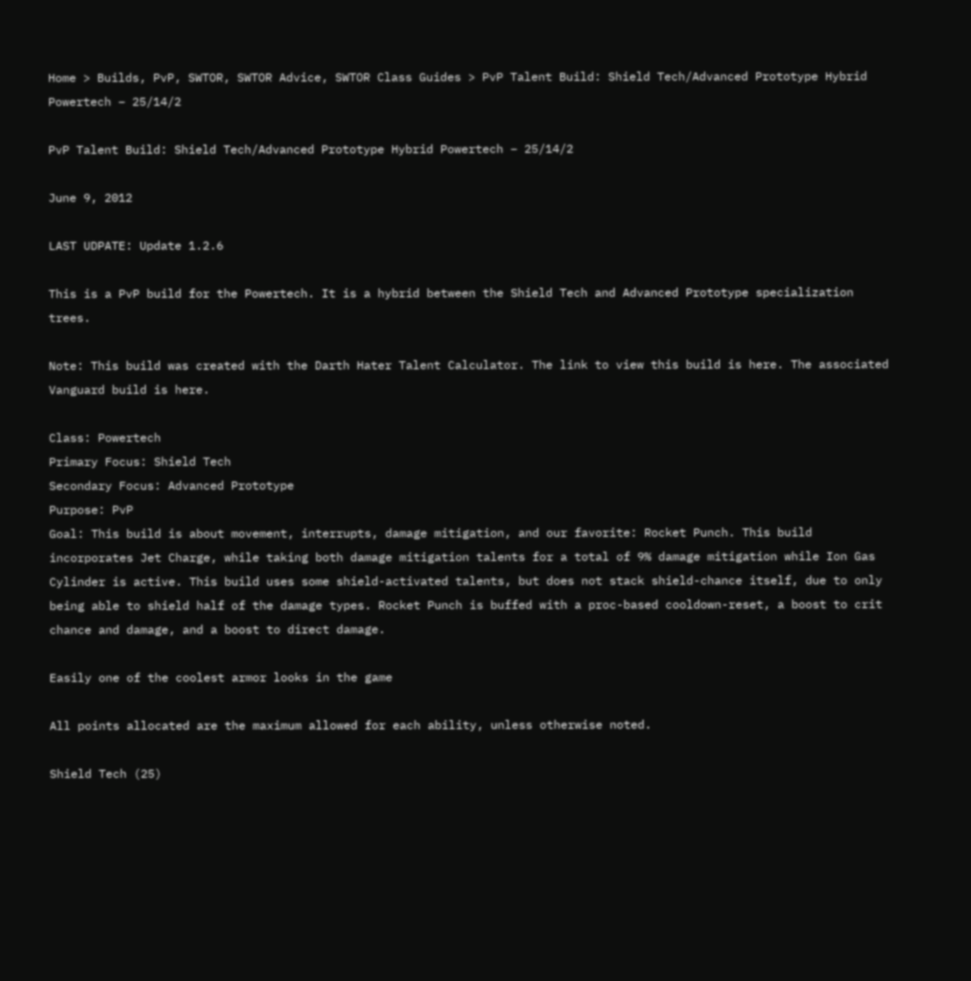Home > Builds, PvP, SWTOR, SWTOR Advice, SWTOR Class Guides > PvP Talent Build: Shield Tech/Advanced Prototype Hybrid Powertech – 25/14/2

PvP Talent Build: Shield Tech/Advanced Prototype Hybrid Powertech – 25/14/2

June 9, 2012

LAST UDPATE: Update 1.2.6

This is a PvP build for the Powertech. It is a hybrid between the Shield Tech and Advanced Prototype specialization trees.

Note: This build was created with the Darth Hater Talent Calculator. The link to view this build is here. The associated Vanguard build is here.

Class: Powertech
Primary Focus: Shield Tech
Secondary Focus: Advanced Prototype
Purpose: PvP
Goal: This build is about movement, interrupts, damage mitigation, and our favorite: Rocket Punch. This build incorporates Jet Charge, while taking both damage mitigation talents for a total of 9% damage mitigation while Ion Gas Cylinder is active. This build uses some shield-activated talents, but does not stack shield-chance itself, due to only being able to shield half of the damage types. Rocket Punch is buffed with a proc-based cooldown-reset, a boost to crit chance and damage, and a boost to direct damage.

Easily one of the coolest armor looks in the game

All points allocated are the maximum allowed for each ability, unless otherwise noted.

Shield Tech (25)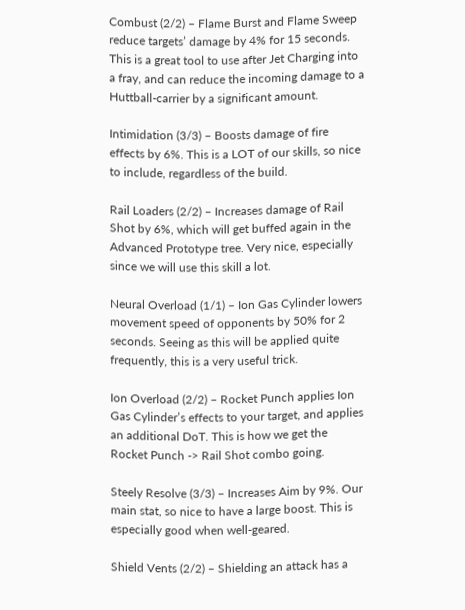Combust (2/2) – Flame Burst and Flame Sweep reduce targets’ damage by 4% for 15 seconds. This is a great tool to use after Jet Charging into a fray, and can reduce the incoming damage to a Huttball-carrier by a significant amount.

Intimidation (3/3) – Boosts damage of fire effects by 6%. This is a LOT of our skills, so nice to include, regardless of the build.

Rail Loaders (2/2) – Increases damage of Rail Shot by 6%, which will get buffed again in the Advanced Prototype tree. Very nice, especially since we will use this skill a lot.

Neural Overload (1/1) – Ion Gas Cylinder lowers movement speed of opponents by 50% for 2 seconds. Seeing as this will be applied quite frequently, this is a very useful trick.

Ion Overload (2/2) – Rocket Punch applies Ion Gas Cylinder’s effects to your target, and applies an additional DoT. This is how we get the Rocket Punch -> Rail Shot combo going.

Steely Resolve (3/3) – Increases Aim by 9%. Our main stat, so nice to have a large boost. This is especially good when well-geared.

Shield Vents (2/2) – Shielding an attack has a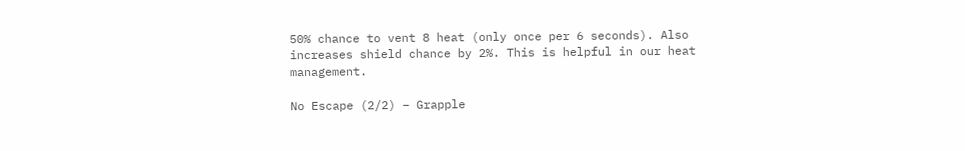50% chance to vent 8 heat (only once per 6 seconds). Also increases shield chance by 2%. This is helpful in our heat management.

No Escape (2/2) – Grapple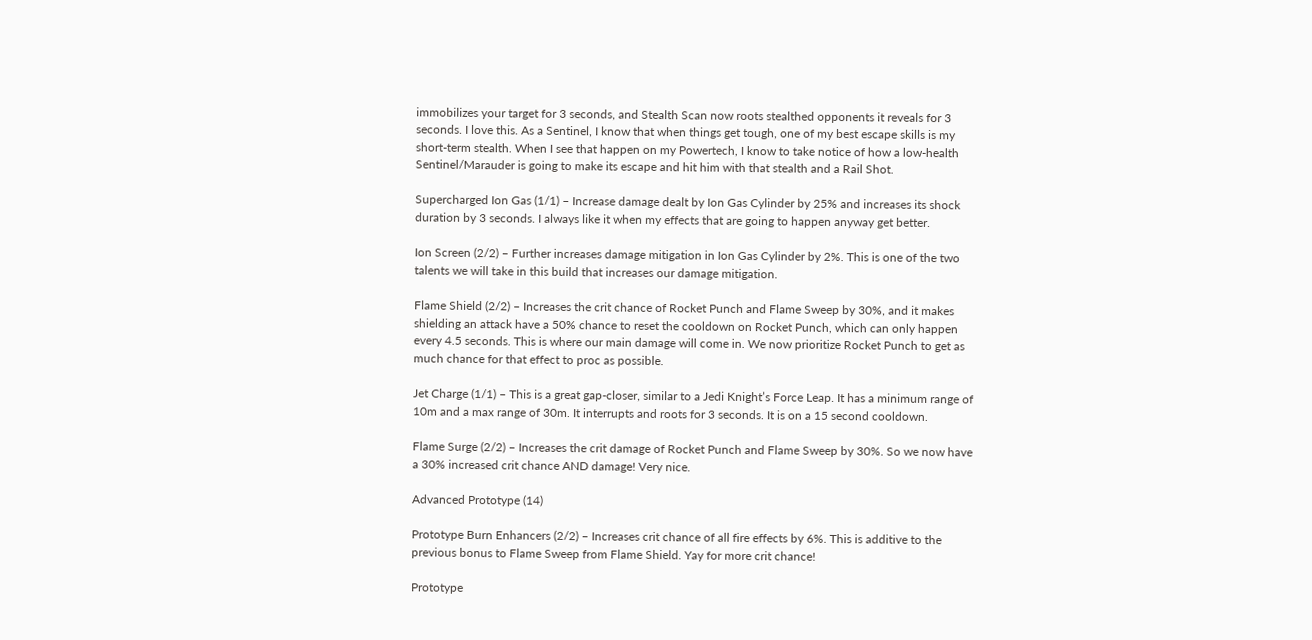immobilizes your target for 3 seconds, and Stealth Scan now roots stealthed opponents it reveals for 3 seconds. I love this. As a Sentinel, I know that when things get tough, one of my best escape skills is my short-term stealth. When I see that happen on my Powertech, I know to take notice of how a low-health Sentinel/Marauder is going to make its escape and hit him with that stealth and a Rail Shot.

Supercharged Ion Gas (1/1) – Increase damage dealt by Ion Gas Cylinder by 25% and increases its shock duration by 3 seconds. I always like it when my effects that are going to happen anyway get better.

Ion Screen (2/2) – Further increases damage mitigation in Ion Gas Cylinder by 2%. This is one of the two talents we will take in this build that increases our damage mitigation.

Flame Shield (2/2) – Increases the crit chance of Rocket Punch and Flame Sweep by 30%, and it makes shielding an attack have a 50% chance to reset the cooldown on Rocket Punch, which can only happen every 4.5 seconds. This is where our main damage will come in. We now prioritize Rocket Punch to get as much chance for that effect to proc as possible.

Jet Charge (1/1) – This is a great gap-closer, similar to a Jedi Knight’s Force Leap. It has a minimum range of 10m and a max range of 30m. It interrupts and roots for 3 seconds. It is on a 15 second cooldown.

Flame Surge (2/2) – Increases the crit damage of Rocket Punch and Flame Sweep by 30%. So we now have a 30% increased crit chance AND damage! Very nice.

Advanced Prototype (14)

Prototype Burn Enhancers (2/2) – Increases crit chance of all fire effects by 6%. This is additive to the previous bonus to Flame Sweep from Flame Shield. Yay for more crit chance!

Prototype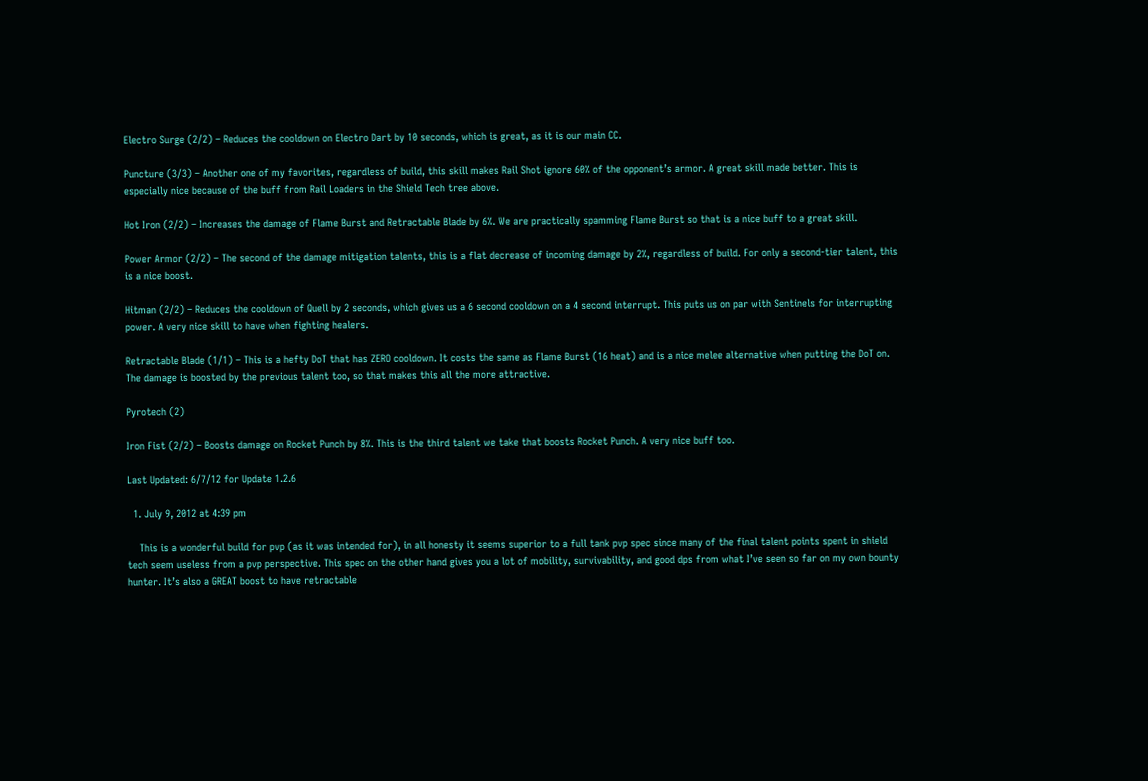Electro Surge (2/2) – Reduces the cooldown on Electro Dart by 10 seconds, which is great, as it is our main CC.

Puncture (3/3) – Another one of my favorites, regardless of build, this skill makes Rail Shot ignore 60% of the opponent’s armor. A great skill made better. This is especially nice because of the buff from Rail Loaders in the Shield Tech tree above.

Hot Iron (2/2) – Increases the damage of Flame Burst and Retractable Blade by 6%. We are practically spamming Flame Burst so that is a nice buff to a great skill.

Power Armor (2/2) – The second of the damage mitigation talents, this is a flat decrease of incoming damage by 2%, regardless of build. For only a second-tier talent, this is a nice boost.

Hitman (2/2) – Reduces the cooldown of Quell by 2 seconds, which gives us a 6 second cooldown on a 4 second interrupt. This puts us on par with Sentinels for interrupting power. A very nice skill to have when fighting healers.

Retractable Blade (1/1) – This is a hefty DoT that has ZERO cooldown. It costs the same as Flame Burst (16 heat) and is a nice melee alternative when putting the DoT on. The damage is boosted by the previous talent too, so that makes this all the more attractive.

Pyrotech (2)

Iron Fist (2/2) – Boosts damage on Rocket Punch by 8%. This is the third talent we take that boosts Rocket Punch. A very nice buff too.

Last Updated: 6/7/12 for Update 1.2.6

  1. July 9, 2012 at 4:39 pm

    This is a wonderful build for pvp (as it was intended for), in all honesty it seems superior to a full tank pvp spec since many of the final talent points spent in shield tech seem useless from a pvp perspective. This spec on the other hand gives you a lot of mobility, survivability, and good dps from what I’ve seen so far on my own bounty hunter. It’s also a GREAT boost to have retractable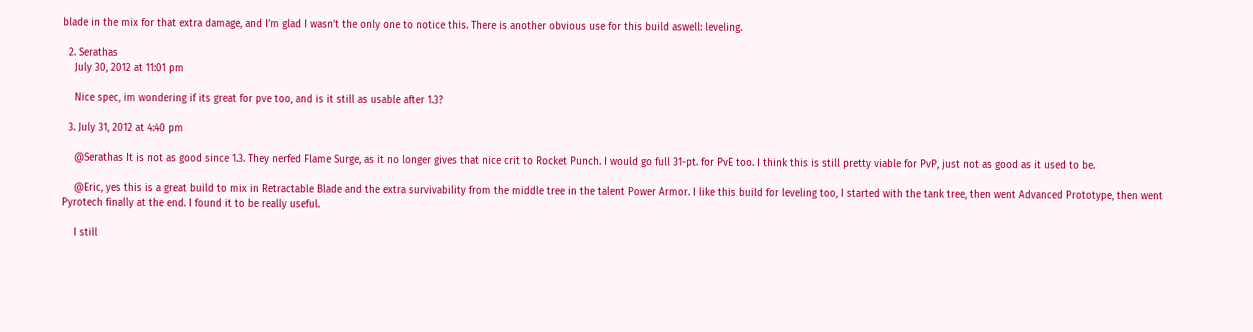blade in the mix for that extra damage, and I’m glad I wasn’t the only one to notice this. There is another obvious use for this build aswell: leveling.

  2. Serathas
    July 30, 2012 at 11:01 pm

    Nice spec, im wondering if its great for pve too, and is it still as usable after 1.3?

  3. July 31, 2012 at 4:40 pm

    @Serathas It is not as good since 1.3. They nerfed Flame Surge, as it no longer gives that nice crit to Rocket Punch. I would go full 31-pt. for PvE too. I think this is still pretty viable for PvP, just not as good as it used to be.

    @Eric, yes this is a great build to mix in Retractable Blade and the extra survivability from the middle tree in the talent Power Armor. I like this build for leveling too, I started with the tank tree, then went Advanced Prototype, then went Pyrotech finally at the end. I found it to be really useful.

    I still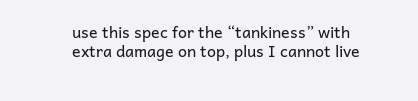use this spec for the “tankiness” with extra damage on top, plus I cannot live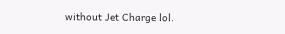without Jet Charge lol.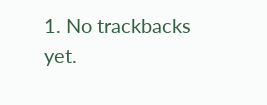1. No trackbacks yet.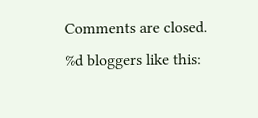Comments are closed.
%d bloggers like this: